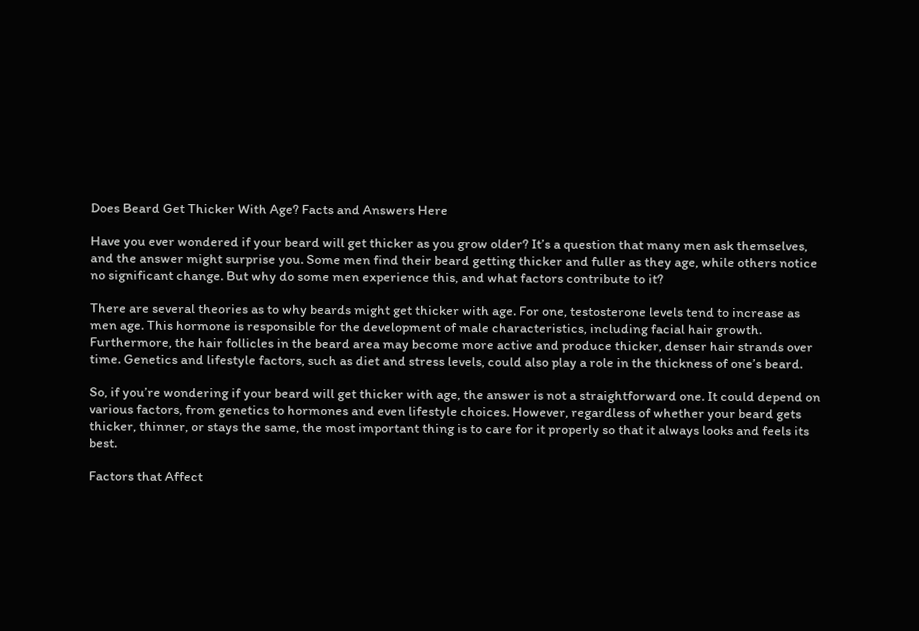Does Beard Get Thicker With Age? Facts and Answers Here

Have you ever wondered if your beard will get thicker as you grow older? It’s a question that many men ask themselves, and the answer might surprise you. Some men find their beard getting thicker and fuller as they age, while others notice no significant change. But why do some men experience this, and what factors contribute to it?

There are several theories as to why beards might get thicker with age. For one, testosterone levels tend to increase as men age. This hormone is responsible for the development of male characteristics, including facial hair growth. Furthermore, the hair follicles in the beard area may become more active and produce thicker, denser hair strands over time. Genetics and lifestyle factors, such as diet and stress levels, could also play a role in the thickness of one’s beard.

So, if you’re wondering if your beard will get thicker with age, the answer is not a straightforward one. It could depend on various factors, from genetics to hormones and even lifestyle choices. However, regardless of whether your beard gets thicker, thinner, or stays the same, the most important thing is to care for it properly so that it always looks and feels its best.

Factors that Affect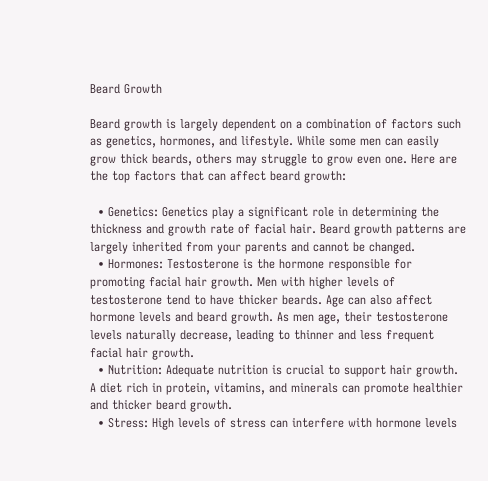Beard Growth

Beard growth is largely dependent on a combination of factors such as genetics, hormones, and lifestyle. While some men can easily grow thick beards, others may struggle to grow even one. Here are the top factors that can affect beard growth:

  • Genetics: Genetics play a significant role in determining the thickness and growth rate of facial hair. Beard growth patterns are largely inherited from your parents and cannot be changed.
  • Hormones: Testosterone is the hormone responsible for promoting facial hair growth. Men with higher levels of testosterone tend to have thicker beards. Age can also affect hormone levels and beard growth. As men age, their testosterone levels naturally decrease, leading to thinner and less frequent facial hair growth.
  • Nutrition: Adequate nutrition is crucial to support hair growth. A diet rich in protein, vitamins, and minerals can promote healthier and thicker beard growth.
  • Stress: High levels of stress can interfere with hormone levels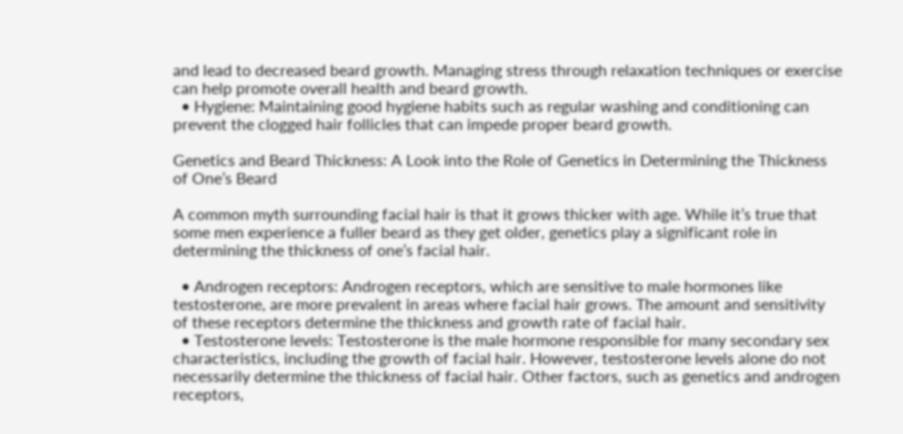and lead to decreased beard growth. Managing stress through relaxation techniques or exercise can help promote overall health and beard growth.
  • Hygiene: Maintaining good hygiene habits such as regular washing and conditioning can prevent the clogged hair follicles that can impede proper beard growth.

Genetics and Beard Thickness: A Look into the Role of Genetics in Determining the Thickness of One’s Beard

A common myth surrounding facial hair is that it grows thicker with age. While it’s true that some men experience a fuller beard as they get older, genetics play a significant role in determining the thickness of one’s facial hair.

  • Androgen receptors: Androgen receptors, which are sensitive to male hormones like testosterone, are more prevalent in areas where facial hair grows. The amount and sensitivity of these receptors determine the thickness and growth rate of facial hair.
  • Testosterone levels: Testosterone is the male hormone responsible for many secondary sex characteristics, including the growth of facial hair. However, testosterone levels alone do not necessarily determine the thickness of facial hair. Other factors, such as genetics and androgen receptors,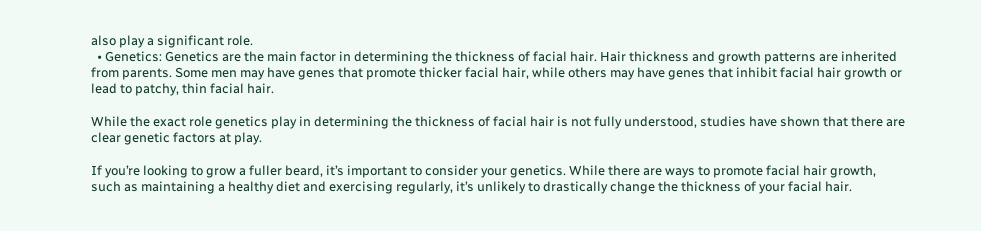also play a significant role.
  • Genetics: Genetics are the main factor in determining the thickness of facial hair. Hair thickness and growth patterns are inherited from parents. Some men may have genes that promote thicker facial hair, while others may have genes that inhibit facial hair growth or lead to patchy, thin facial hair.

While the exact role genetics play in determining the thickness of facial hair is not fully understood, studies have shown that there are clear genetic factors at play.

If you’re looking to grow a fuller beard, it’s important to consider your genetics. While there are ways to promote facial hair growth, such as maintaining a healthy diet and exercising regularly, it’s unlikely to drastically change the thickness of your facial hair.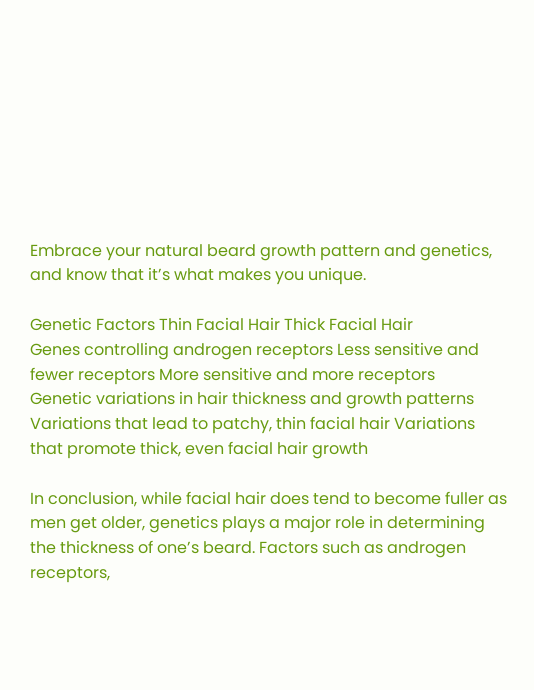Embrace your natural beard growth pattern and genetics, and know that it’s what makes you unique.

Genetic Factors Thin Facial Hair Thick Facial Hair
Genes controlling androgen receptors Less sensitive and fewer receptors More sensitive and more receptors
Genetic variations in hair thickness and growth patterns Variations that lead to patchy, thin facial hair Variations that promote thick, even facial hair growth

In conclusion, while facial hair does tend to become fuller as men get older, genetics plays a major role in determining the thickness of one’s beard. Factors such as androgen receptors,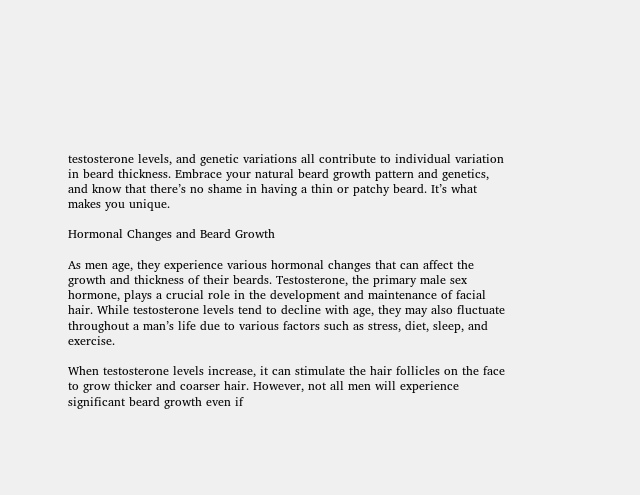testosterone levels, and genetic variations all contribute to individual variation in beard thickness. Embrace your natural beard growth pattern and genetics, and know that there’s no shame in having a thin or patchy beard. It’s what makes you unique.

Hormonal Changes and Beard Growth

As men age, they experience various hormonal changes that can affect the growth and thickness of their beards. Testosterone, the primary male sex hormone, plays a crucial role in the development and maintenance of facial hair. While testosterone levels tend to decline with age, they may also fluctuate throughout a man’s life due to various factors such as stress, diet, sleep, and exercise.

When testosterone levels increase, it can stimulate the hair follicles on the face to grow thicker and coarser hair. However, not all men will experience significant beard growth even if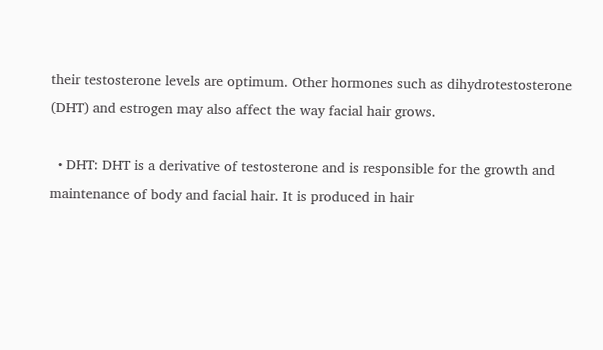their testosterone levels are optimum. Other hormones such as dihydrotestosterone (DHT) and estrogen may also affect the way facial hair grows.

  • DHT: DHT is a derivative of testosterone and is responsible for the growth and maintenance of body and facial hair. It is produced in hair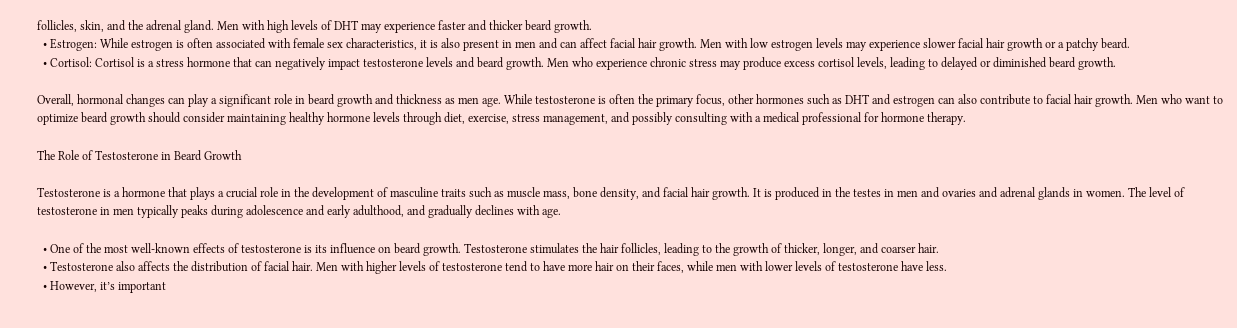follicles, skin, and the adrenal gland. Men with high levels of DHT may experience faster and thicker beard growth.
  • Estrogen: While estrogen is often associated with female sex characteristics, it is also present in men and can affect facial hair growth. Men with low estrogen levels may experience slower facial hair growth or a patchy beard.
  • Cortisol: Cortisol is a stress hormone that can negatively impact testosterone levels and beard growth. Men who experience chronic stress may produce excess cortisol levels, leading to delayed or diminished beard growth.

Overall, hormonal changes can play a significant role in beard growth and thickness as men age. While testosterone is often the primary focus, other hormones such as DHT and estrogen can also contribute to facial hair growth. Men who want to optimize beard growth should consider maintaining healthy hormone levels through diet, exercise, stress management, and possibly consulting with a medical professional for hormone therapy.

The Role of Testosterone in Beard Growth

Testosterone is a hormone that plays a crucial role in the development of masculine traits such as muscle mass, bone density, and facial hair growth. It is produced in the testes in men and ovaries and adrenal glands in women. The level of testosterone in men typically peaks during adolescence and early adulthood, and gradually declines with age.

  • One of the most well-known effects of testosterone is its influence on beard growth. Testosterone stimulates the hair follicles, leading to the growth of thicker, longer, and coarser hair.
  • Testosterone also affects the distribution of facial hair. Men with higher levels of testosterone tend to have more hair on their faces, while men with lower levels of testosterone have less.
  • However, it’s important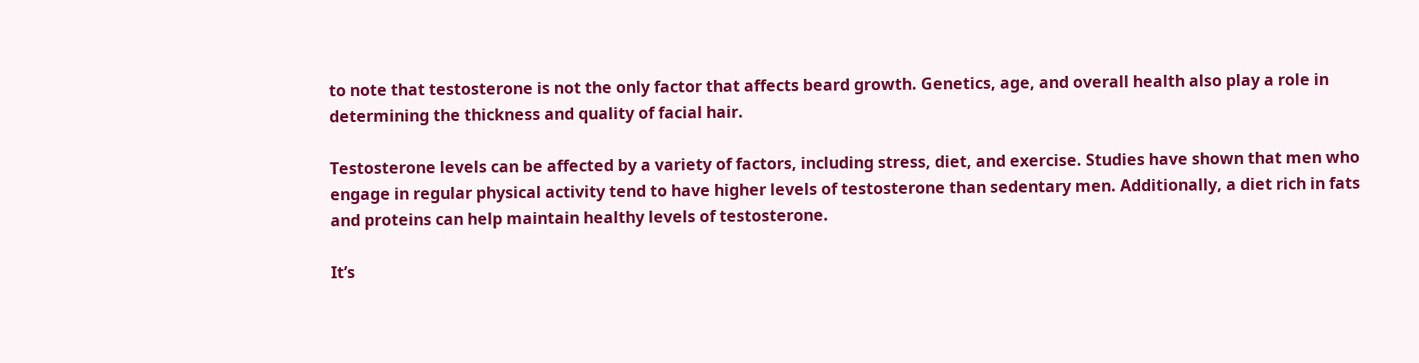to note that testosterone is not the only factor that affects beard growth. Genetics, age, and overall health also play a role in determining the thickness and quality of facial hair.

Testosterone levels can be affected by a variety of factors, including stress, diet, and exercise. Studies have shown that men who engage in regular physical activity tend to have higher levels of testosterone than sedentary men. Additionally, a diet rich in fats and proteins can help maintain healthy levels of testosterone.

It’s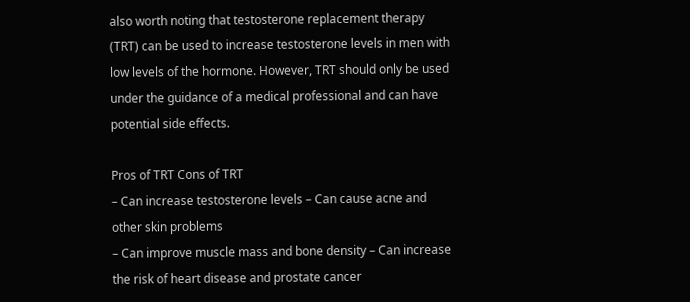also worth noting that testosterone replacement therapy (TRT) can be used to increase testosterone levels in men with low levels of the hormone. However, TRT should only be used under the guidance of a medical professional and can have potential side effects.

Pros of TRT Cons of TRT
– Can increase testosterone levels – Can cause acne and other skin problems
– Can improve muscle mass and bone density – Can increase the risk of heart disease and prostate cancer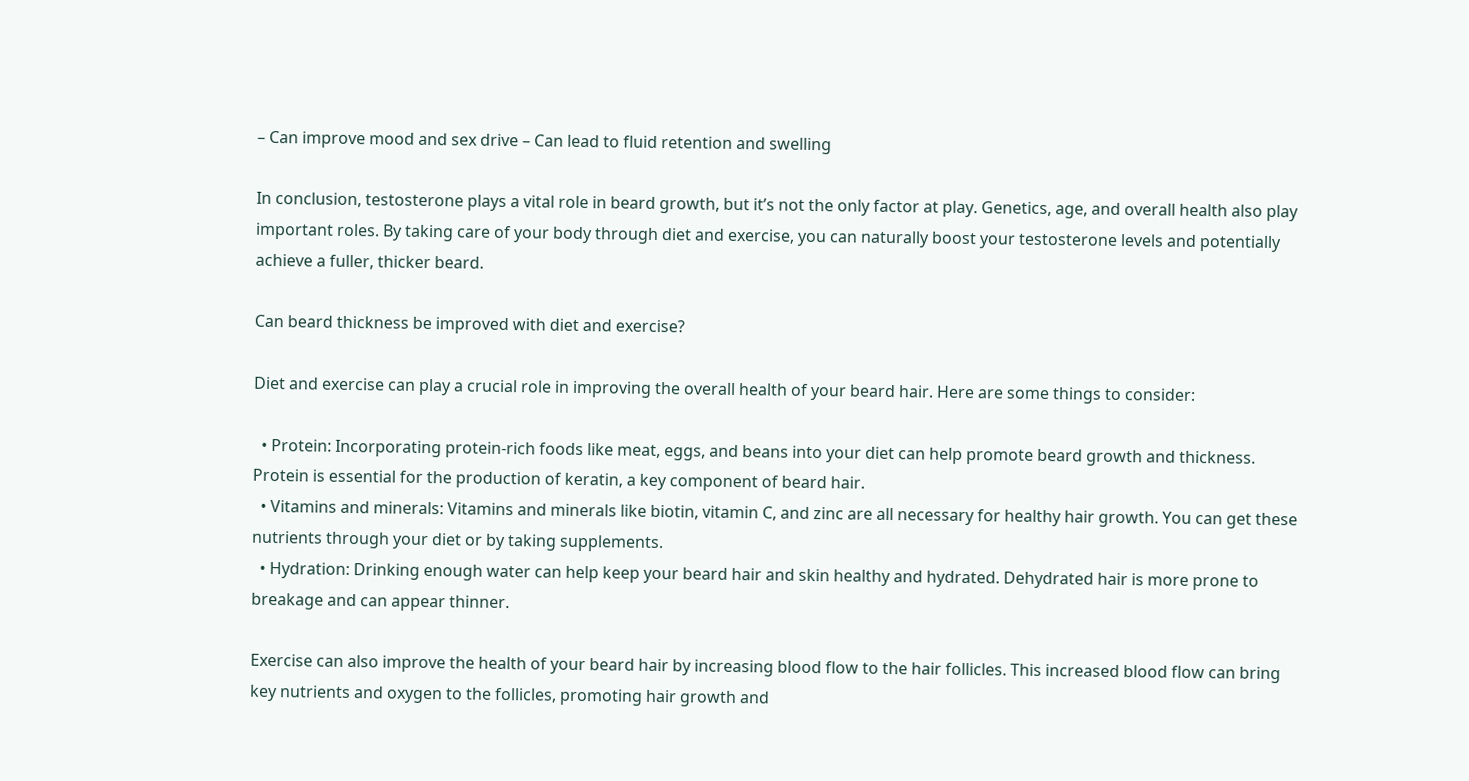– Can improve mood and sex drive – Can lead to fluid retention and swelling

In conclusion, testosterone plays a vital role in beard growth, but it’s not the only factor at play. Genetics, age, and overall health also play important roles. By taking care of your body through diet and exercise, you can naturally boost your testosterone levels and potentially achieve a fuller, thicker beard.

Can beard thickness be improved with diet and exercise?

Diet and exercise can play a crucial role in improving the overall health of your beard hair. Here are some things to consider:

  • Protein: Incorporating protein-rich foods like meat, eggs, and beans into your diet can help promote beard growth and thickness. Protein is essential for the production of keratin, a key component of beard hair.
  • Vitamins and minerals: Vitamins and minerals like biotin, vitamin C, and zinc are all necessary for healthy hair growth. You can get these nutrients through your diet or by taking supplements.
  • Hydration: Drinking enough water can help keep your beard hair and skin healthy and hydrated. Dehydrated hair is more prone to breakage and can appear thinner.

Exercise can also improve the health of your beard hair by increasing blood flow to the hair follicles. This increased blood flow can bring key nutrients and oxygen to the follicles, promoting hair growth and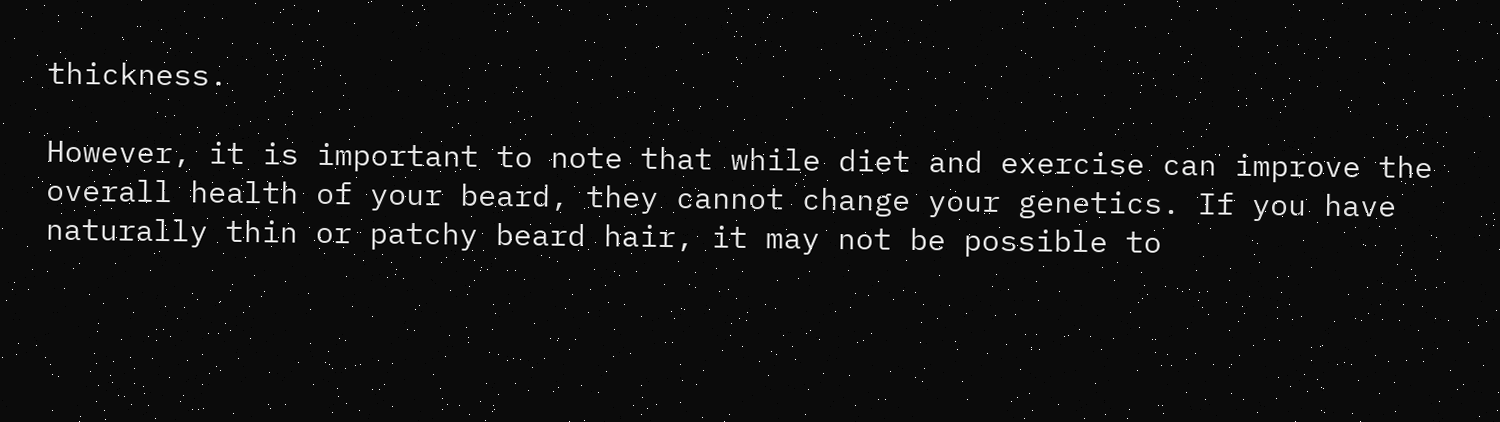thickness.

However, it is important to note that while diet and exercise can improve the overall health of your beard, they cannot change your genetics. If you have naturally thin or patchy beard hair, it may not be possible to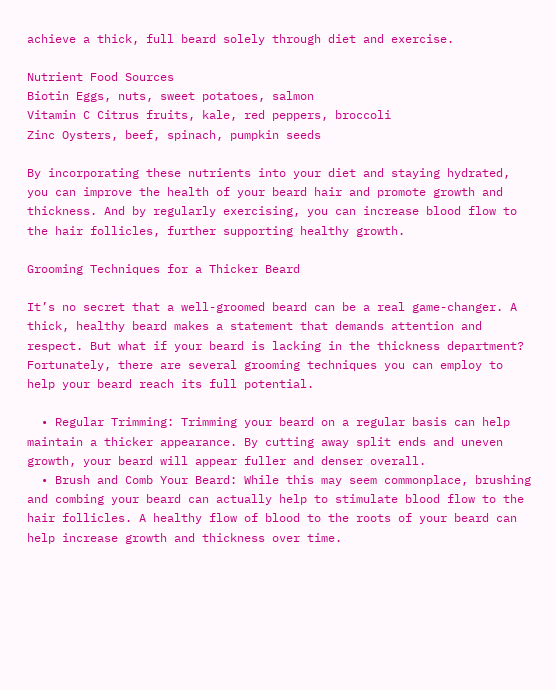achieve a thick, full beard solely through diet and exercise.

Nutrient Food Sources
Biotin Eggs, nuts, sweet potatoes, salmon
Vitamin C Citrus fruits, kale, red peppers, broccoli
Zinc Oysters, beef, spinach, pumpkin seeds

By incorporating these nutrients into your diet and staying hydrated, you can improve the health of your beard hair and promote growth and thickness. And by regularly exercising, you can increase blood flow to the hair follicles, further supporting healthy growth.

Grooming Techniques for a Thicker Beard

It’s no secret that a well-groomed beard can be a real game-changer. A thick, healthy beard makes a statement that demands attention and respect. But what if your beard is lacking in the thickness department? Fortunately, there are several grooming techniques you can employ to help your beard reach its full potential.

  • Regular Trimming: Trimming your beard on a regular basis can help maintain a thicker appearance. By cutting away split ends and uneven growth, your beard will appear fuller and denser overall.
  • Brush and Comb Your Beard: While this may seem commonplace, brushing and combing your beard can actually help to stimulate blood flow to the hair follicles. A healthy flow of blood to the roots of your beard can help increase growth and thickness over time.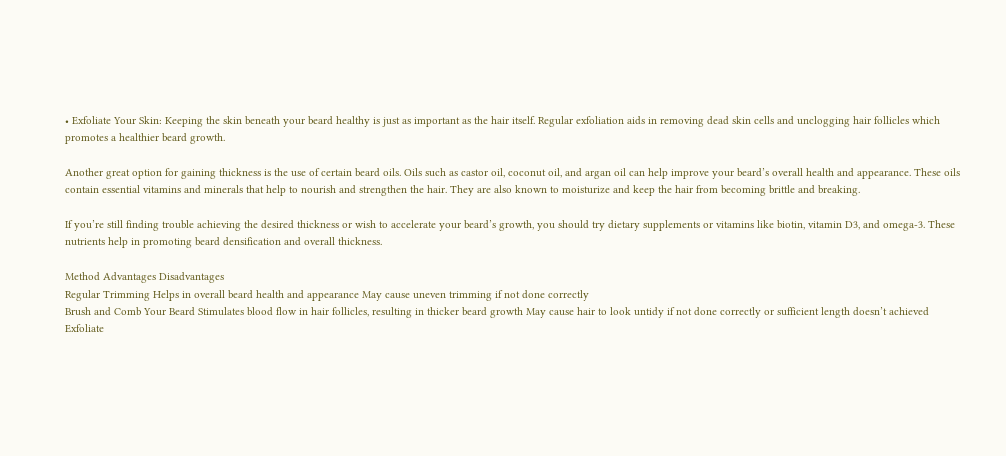• Exfoliate Your Skin: Keeping the skin beneath your beard healthy is just as important as the hair itself. Regular exfoliation aids in removing dead skin cells and unclogging hair follicles which promotes a healthier beard growth.

Another great option for gaining thickness is the use of certain beard oils. Oils such as castor oil, coconut oil, and argan oil can help improve your beard’s overall health and appearance. These oils contain essential vitamins and minerals that help to nourish and strengthen the hair. They are also known to moisturize and keep the hair from becoming brittle and breaking.

If you’re still finding trouble achieving the desired thickness or wish to accelerate your beard’s growth, you should try dietary supplements or vitamins like biotin, vitamin D3, and omega-3. These nutrients help in promoting beard densification and overall thickness.

Method Advantages Disadvantages
Regular Trimming Helps in overall beard health and appearance May cause uneven trimming if not done correctly
Brush and Comb Your Beard Stimulates blood flow in hair follicles, resulting in thicker beard growth May cause hair to look untidy if not done correctly or sufficient length doesn’t achieved
Exfoliate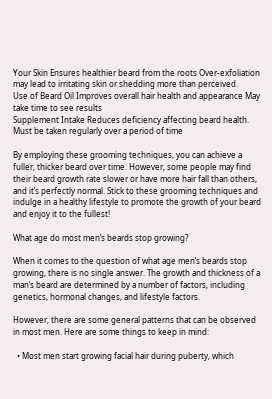Your Skin Ensures healthier beard from the roots Over-exfoliation may lead to irritating skin or shedding more than perceived.
Use of Beard Oil Improves overall hair health and appearance May take time to see results
Supplement Intake Reduces deficiency affecting beard health. Must be taken regularly over a period of time

By employing these grooming techniques, you can achieve a fuller, thicker beard over time. However, some people may find their beard growth rate slower or have more hair fall than others, and it’s perfectly normal. Stick to these grooming techniques and indulge in a healthy lifestyle to promote the growth of your beard and enjoy it to the fullest!

What age do most men’s beards stop growing?

When it comes to the question of what age men’s beards stop growing, there is no single answer. The growth and thickness of a man’s beard are determined by a number of factors, including genetics, hormonal changes, and lifestyle factors.

However, there are some general patterns that can be observed in most men. Here are some things to keep in mind:

  • Most men start growing facial hair during puberty, which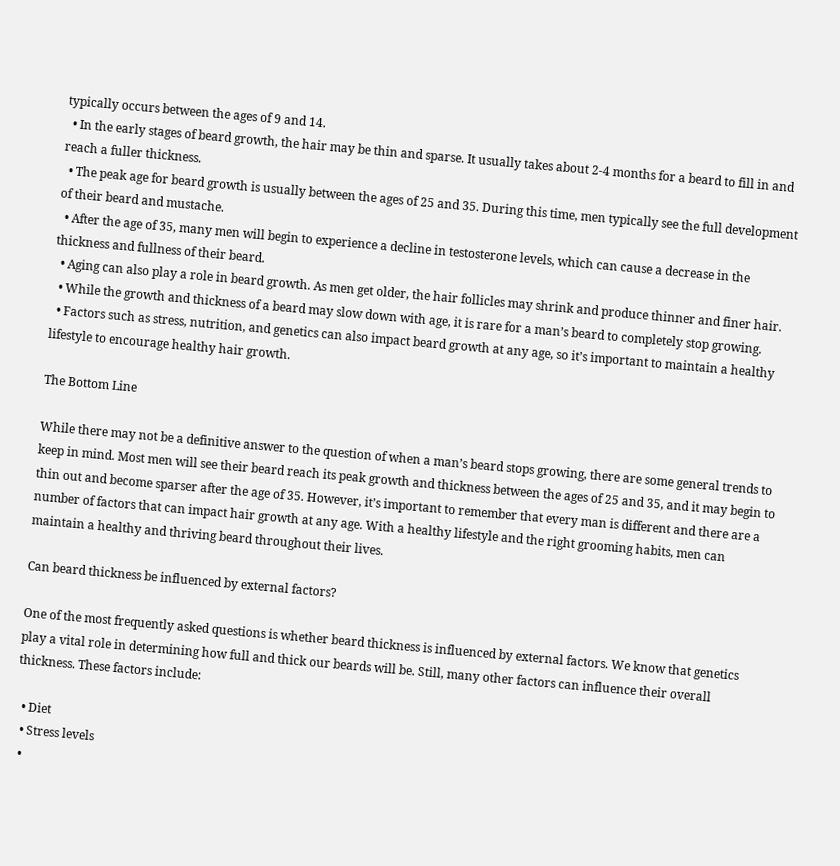typically occurs between the ages of 9 and 14.
  • In the early stages of beard growth, the hair may be thin and sparse. It usually takes about 2-4 months for a beard to fill in and reach a fuller thickness.
  • The peak age for beard growth is usually between the ages of 25 and 35. During this time, men typically see the full development of their beard and mustache.
  • After the age of 35, many men will begin to experience a decline in testosterone levels, which can cause a decrease in the thickness and fullness of their beard.
  • Aging can also play a role in beard growth. As men get older, the hair follicles may shrink and produce thinner and finer hair.
  • While the growth and thickness of a beard may slow down with age, it is rare for a man’s beard to completely stop growing.
  • Factors such as stress, nutrition, and genetics can also impact beard growth at any age, so it’s important to maintain a healthy lifestyle to encourage healthy hair growth.

The Bottom Line

While there may not be a definitive answer to the question of when a man’s beard stops growing, there are some general trends to keep in mind. Most men will see their beard reach its peak growth and thickness between the ages of 25 and 35, and it may begin to thin out and become sparser after the age of 35. However, it’s important to remember that every man is different and there are a number of factors that can impact hair growth at any age. With a healthy lifestyle and the right grooming habits, men can maintain a healthy and thriving beard throughout their lives.

Can beard thickness be influenced by external factors?

One of the most frequently asked questions is whether beard thickness is influenced by external factors. We know that genetics play a vital role in determining how full and thick our beards will be. Still, many other factors can influence their overall thickness. These factors include:

  • Diet
  • Stress levels
  •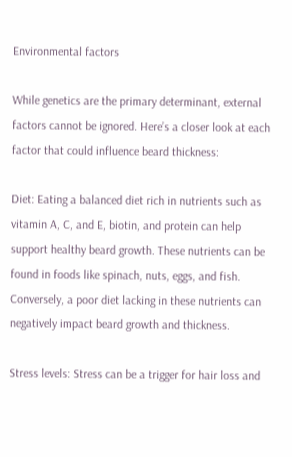Environmental factors

While genetics are the primary determinant, external factors cannot be ignored. Here’s a closer look at each factor that could influence beard thickness:

Diet: Eating a balanced diet rich in nutrients such as vitamin A, C, and E, biotin, and protein can help support healthy beard growth. These nutrients can be found in foods like spinach, nuts, eggs, and fish. Conversely, a poor diet lacking in these nutrients can negatively impact beard growth and thickness.

Stress levels: Stress can be a trigger for hair loss and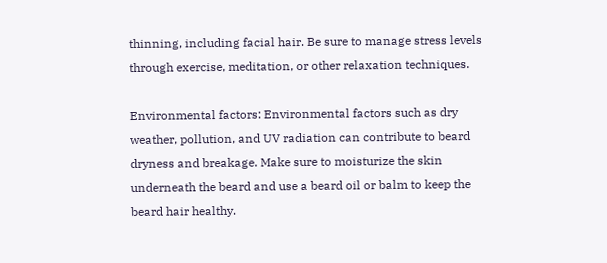thinning, including facial hair. Be sure to manage stress levels through exercise, meditation, or other relaxation techniques.

Environmental factors: Environmental factors such as dry weather, pollution, and UV radiation can contribute to beard dryness and breakage. Make sure to moisturize the skin underneath the beard and use a beard oil or balm to keep the beard hair healthy.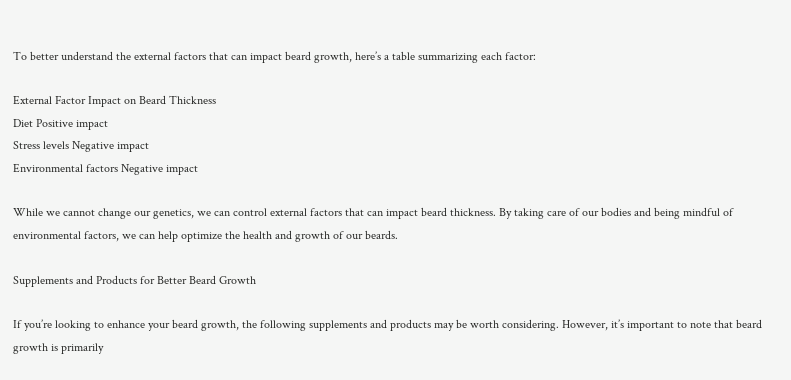To better understand the external factors that can impact beard growth, here’s a table summarizing each factor:

External Factor Impact on Beard Thickness
Diet Positive impact
Stress levels Negative impact
Environmental factors Negative impact

While we cannot change our genetics, we can control external factors that can impact beard thickness. By taking care of our bodies and being mindful of environmental factors, we can help optimize the health and growth of our beards.

Supplements and Products for Better Beard Growth

If you’re looking to enhance your beard growth, the following supplements and products may be worth considering. However, it’s important to note that beard growth is primarily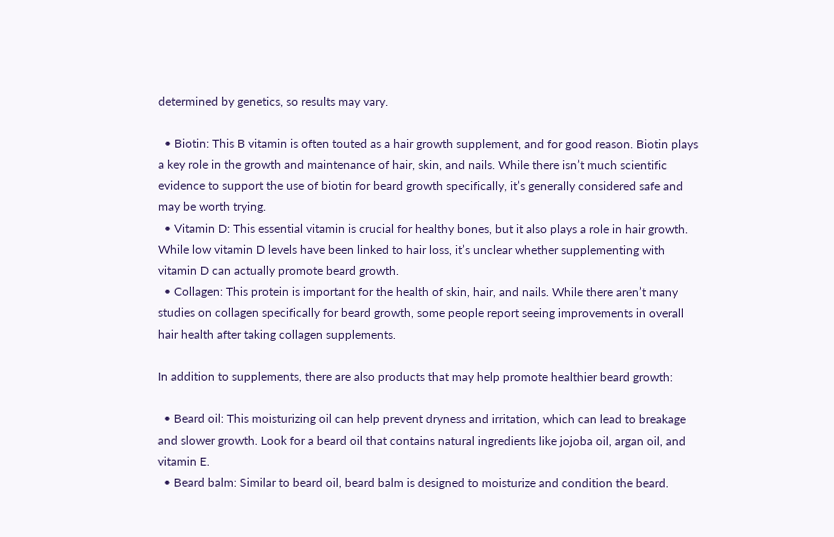determined by genetics, so results may vary.

  • Biotin: This B vitamin is often touted as a hair growth supplement, and for good reason. Biotin plays a key role in the growth and maintenance of hair, skin, and nails. While there isn’t much scientific evidence to support the use of biotin for beard growth specifically, it’s generally considered safe and may be worth trying.
  • Vitamin D: This essential vitamin is crucial for healthy bones, but it also plays a role in hair growth. While low vitamin D levels have been linked to hair loss, it’s unclear whether supplementing with vitamin D can actually promote beard growth.
  • Collagen: This protein is important for the health of skin, hair, and nails. While there aren’t many studies on collagen specifically for beard growth, some people report seeing improvements in overall hair health after taking collagen supplements.

In addition to supplements, there are also products that may help promote healthier beard growth:

  • Beard oil: This moisturizing oil can help prevent dryness and irritation, which can lead to breakage and slower growth. Look for a beard oil that contains natural ingredients like jojoba oil, argan oil, and vitamin E.
  • Beard balm: Similar to beard oil, beard balm is designed to moisturize and condition the beard.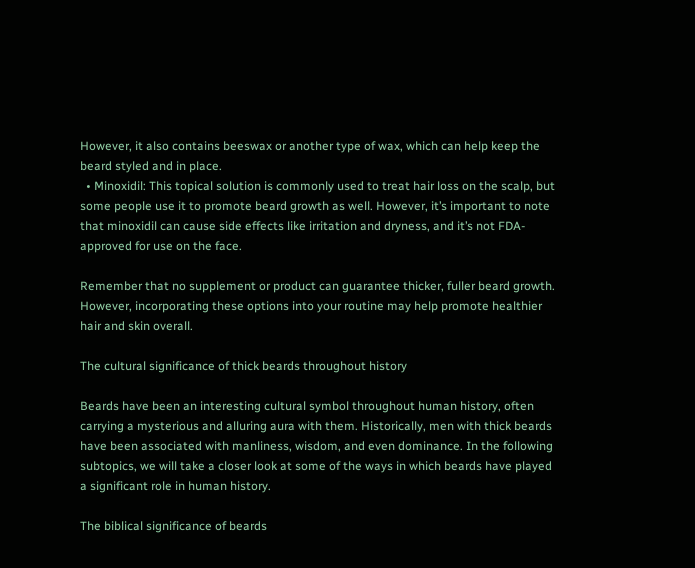However, it also contains beeswax or another type of wax, which can help keep the beard styled and in place.
  • Minoxidil: This topical solution is commonly used to treat hair loss on the scalp, but some people use it to promote beard growth as well. However, it’s important to note that minoxidil can cause side effects like irritation and dryness, and it’s not FDA-approved for use on the face.

Remember that no supplement or product can guarantee thicker, fuller beard growth. However, incorporating these options into your routine may help promote healthier hair and skin overall.

The cultural significance of thick beards throughout history

Beards have been an interesting cultural symbol throughout human history, often carrying a mysterious and alluring aura with them. Historically, men with thick beards have been associated with manliness, wisdom, and even dominance. In the following subtopics, we will take a closer look at some of the ways in which beards have played a significant role in human history.

The biblical significance of beards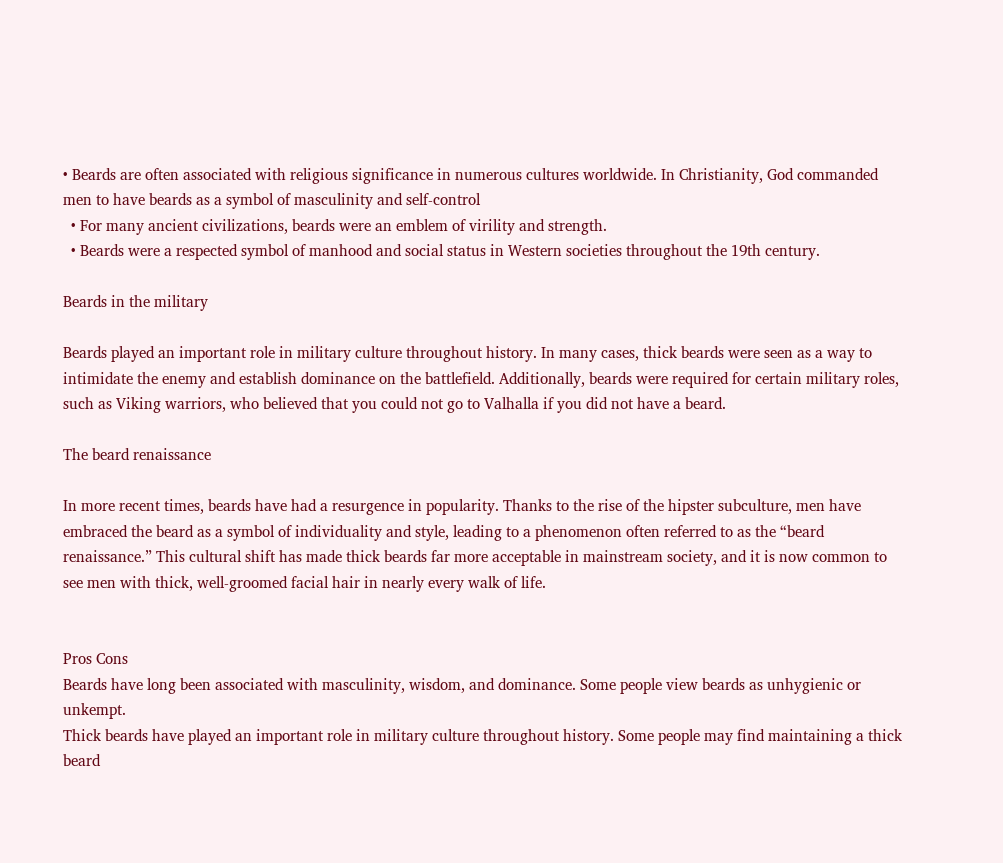• Beards are often associated with religious significance in numerous cultures worldwide. In Christianity, God commanded men to have beards as a symbol of masculinity and self-control
  • For many ancient civilizations, beards were an emblem of virility and strength.
  • Beards were a respected symbol of manhood and social status in Western societies throughout the 19th century.

Beards in the military

Beards played an important role in military culture throughout history. In many cases, thick beards were seen as a way to intimidate the enemy and establish dominance on the battlefield. Additionally, beards were required for certain military roles, such as Viking warriors, who believed that you could not go to Valhalla if you did not have a beard.

The beard renaissance

In more recent times, beards have had a resurgence in popularity. Thanks to the rise of the hipster subculture, men have embraced the beard as a symbol of individuality and style, leading to a phenomenon often referred to as the “beard renaissance.” This cultural shift has made thick beards far more acceptable in mainstream society, and it is now common to see men with thick, well-groomed facial hair in nearly every walk of life.


Pros Cons
Beards have long been associated with masculinity, wisdom, and dominance. Some people view beards as unhygienic or unkempt.
Thick beards have played an important role in military culture throughout history. Some people may find maintaining a thick beard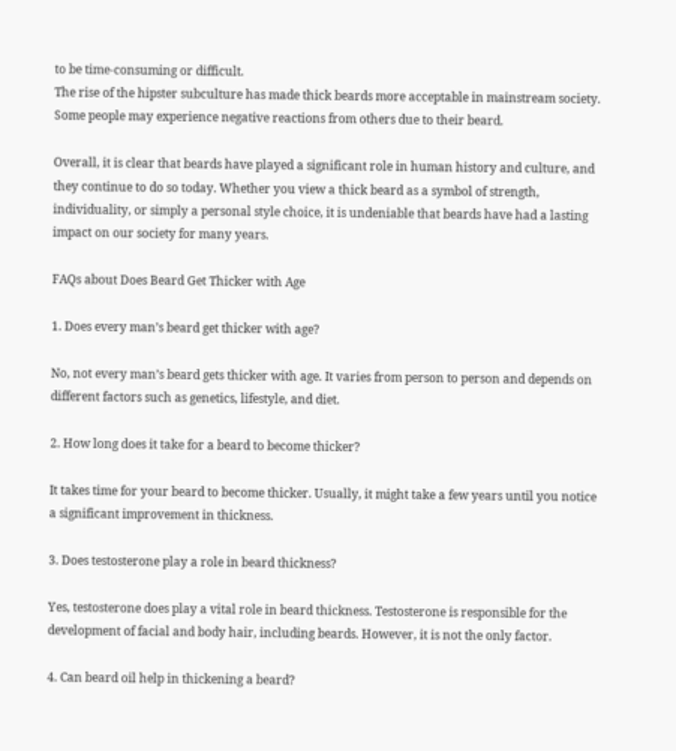to be time-consuming or difficult.
The rise of the hipster subculture has made thick beards more acceptable in mainstream society. Some people may experience negative reactions from others due to their beard.

Overall, it is clear that beards have played a significant role in human history and culture, and they continue to do so today. Whether you view a thick beard as a symbol of strength, individuality, or simply a personal style choice, it is undeniable that beards have had a lasting impact on our society for many years.

FAQs about Does Beard Get Thicker with Age

1. Does every man’s beard get thicker with age?

No, not every man’s beard gets thicker with age. It varies from person to person and depends on different factors such as genetics, lifestyle, and diet.

2. How long does it take for a beard to become thicker?

It takes time for your beard to become thicker. Usually, it might take a few years until you notice a significant improvement in thickness.

3. Does testosterone play a role in beard thickness?

Yes, testosterone does play a vital role in beard thickness. Testosterone is responsible for the development of facial and body hair, including beards. However, it is not the only factor.

4. Can beard oil help in thickening a beard?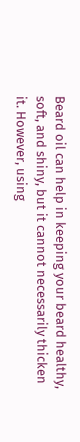Beard oil can help in keeping your beard healthy, soft, and shiny, but it cannot necessarily thicken it. However, using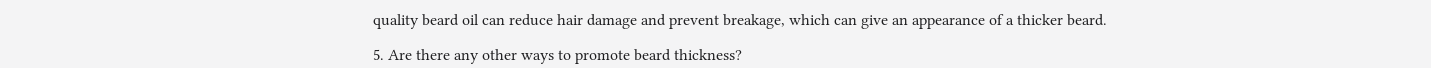quality beard oil can reduce hair damage and prevent breakage, which can give an appearance of a thicker beard.

5. Are there any other ways to promote beard thickness?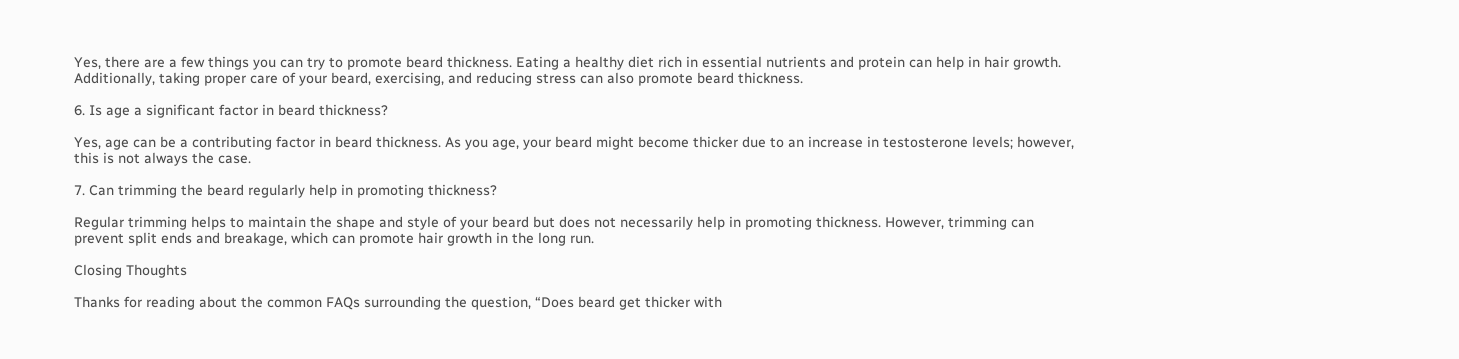Yes, there are a few things you can try to promote beard thickness. Eating a healthy diet rich in essential nutrients and protein can help in hair growth. Additionally, taking proper care of your beard, exercising, and reducing stress can also promote beard thickness.

6. Is age a significant factor in beard thickness?

Yes, age can be a contributing factor in beard thickness. As you age, your beard might become thicker due to an increase in testosterone levels; however, this is not always the case.

7. Can trimming the beard regularly help in promoting thickness?

Regular trimming helps to maintain the shape and style of your beard but does not necessarily help in promoting thickness. However, trimming can prevent split ends and breakage, which can promote hair growth in the long run.

Closing Thoughts

Thanks for reading about the common FAQs surrounding the question, “Does beard get thicker with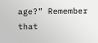age?” Remember that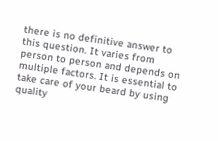there is no definitive answer to this question. It varies from person to person and depends on multiple factors. It is essential to take care of your beard by using quality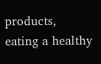products, eating a healthy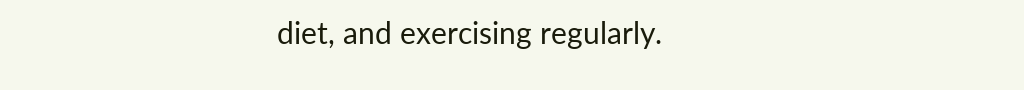diet, and exercising regularly.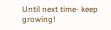Until next time- keep growing!